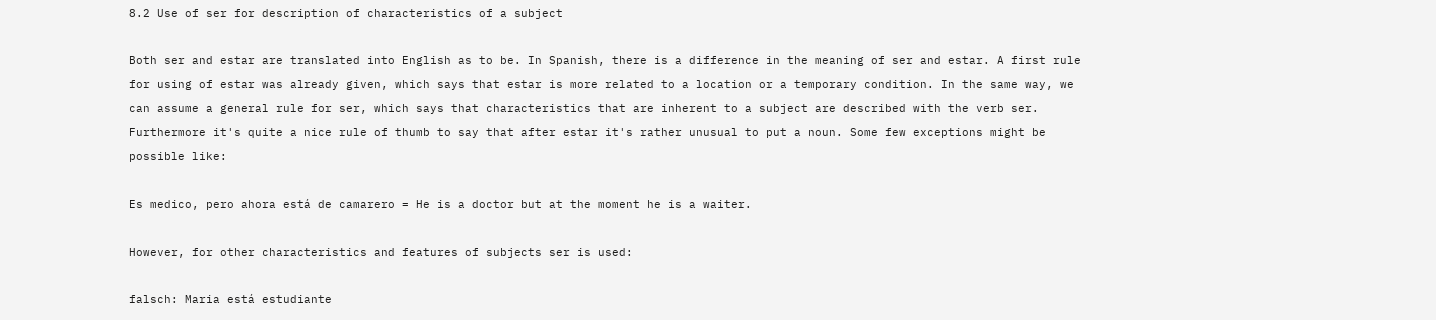8.2 Use of ser for description of characteristics of a subject

Both ser and estar are translated into English as to be. In Spanish, there is a difference in the meaning of ser and estar. A first rule for using of estar was already given, which says that estar is more related to a location or a temporary condition. In the same way, we can assume a general rule for ser, which says that characteristics that are inherent to a subject are described with the verb ser. Furthermore it's quite a nice rule of thumb to say that after estar it's rather unusual to put a noun. Some few exceptions might be possible like:

Es medico, pero ahora está de camarero = He is a doctor but at the moment he is a waiter.

However, for other characteristics and features of subjects ser is used:

falsch: Maria está estudiante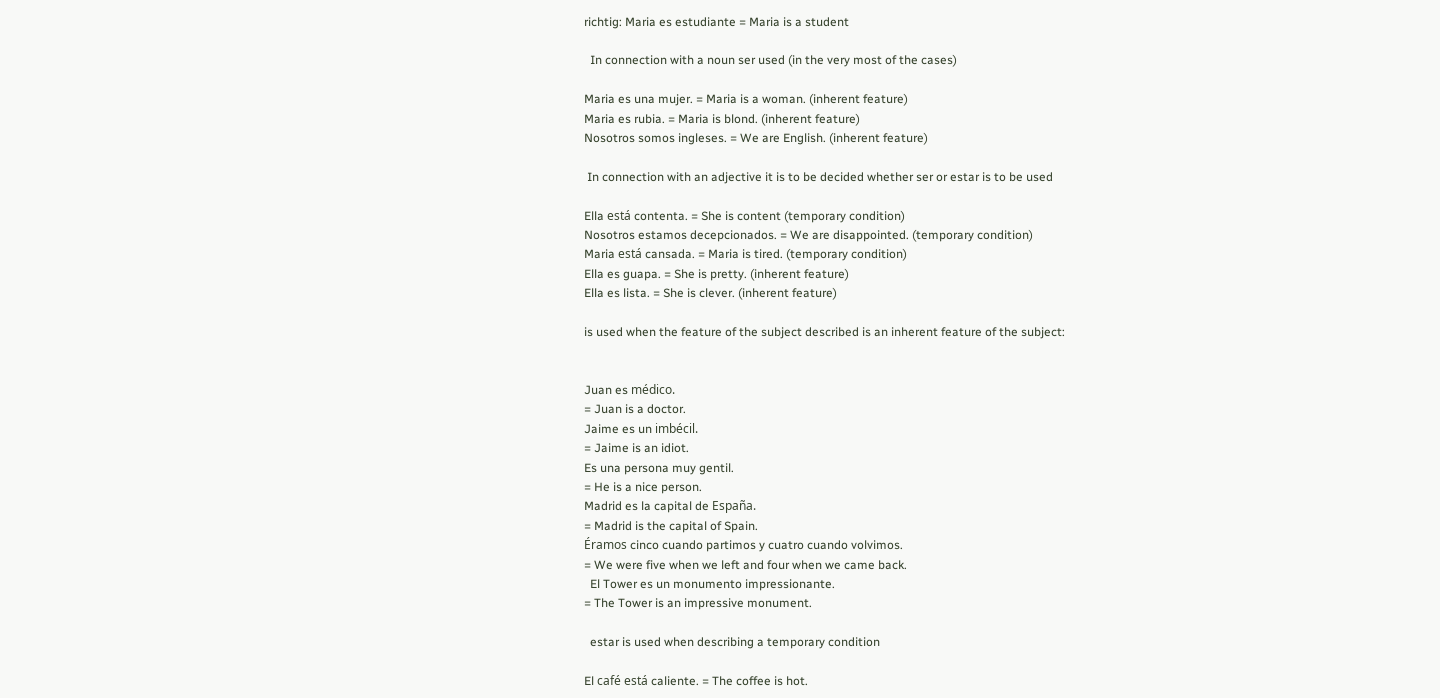richtig: Maria es estudiante = Maria is a student

  In connection with a noun ser used (in the very most of the cases)

Maria es una mujer. = Maria is a woman. (inherent feature)
Maria es rubia. = Maria is blond. (inherent feature)
Nosotros somos ingleses. = We are English. (inherent feature)

 In connection with an adjective it is to be decided whether ser or estar is to be used

Ella está contenta. = She is content (temporary condition)
Nosotros estamos decepcionados. = We are disappointed. (temporary condition)
Maria está cansada. = Maria is tired. (temporary condition)
Ella es guapa. = She is pretty. (inherent feature)
Ella es lista. = She is clever. (inherent feature)

is used when the feature of the subject described is an inherent feature of the subject:


Juan es médico.
= Juan is a doctor.
Jaime es un imbécil.
= Jaime is an idiot.
Es una persona muy gentil.
= He is a nice person.
Madrid es la capital de España.
= Madrid is the capital of Spain.
Éramos cinco cuando partimos y cuatro cuando volvimos.
= We were five when we left and four when we came back.
  El Tower es un monumento impressionante.
= The Tower is an impressive monument.

  estar is used when describing a temporary condition

El café está caliente. = The coffee is hot.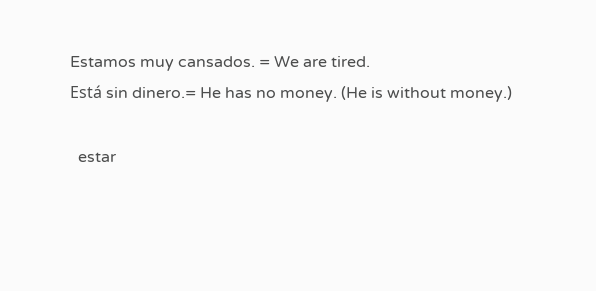Estamos muy cansados. = We are tired.
Está sin dinero.= He has no money. (He is without money.)

  estar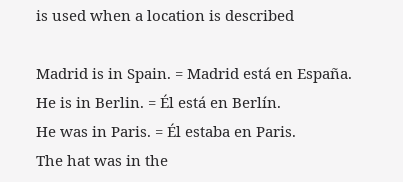is used when a location is described

Madrid is in Spain. = Madrid está en España.
He is in Berlin. = Él está en Berlín.
He was in Paris. = Él estaba en Paris.
The hat was in the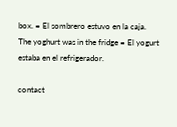box. = El sombrero estuvo en la caja.
The yoghurt was in the fridge = El yogurt estaba en el refrigerador.

contact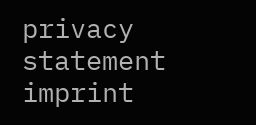privacy statement imprint